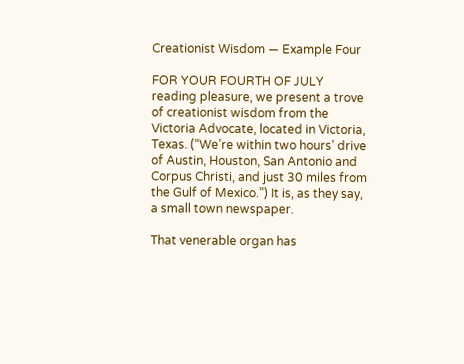Creationist Wisdom — Example Four

FOR YOUR FOURTH OF JULY reading pleasure, we present a trove of creationist wisdom from the Victoria Advocate, located in Victoria, Texas. (“We’re within two hours’ drive of Austin, Houston, San Antonio and Corpus Christi, and just 30 miles from the Gulf of Mexico.”) It is, as they say, a small town newspaper.

That venerable organ has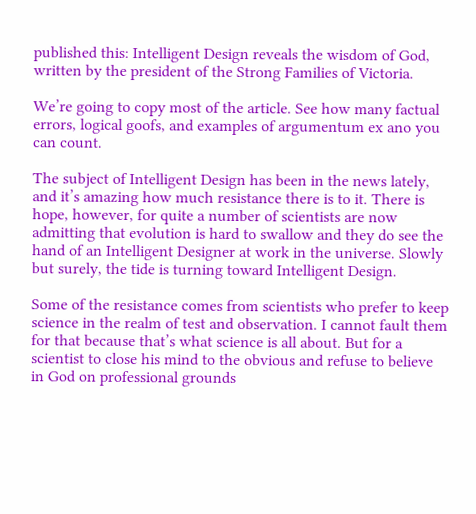published this: Intelligent Design reveals the wisdom of God, written by the president of the Strong Families of Victoria.

We’re going to copy most of the article. See how many factual errors, logical goofs, and examples of argumentum ex ano you can count.

The subject of Intelligent Design has been in the news lately, and it’s amazing how much resistance there is to it. There is hope, however, for quite a number of scientists are now admitting that evolution is hard to swallow and they do see the hand of an Intelligent Designer at work in the universe. Slowly but surely, the tide is turning toward Intelligent Design.

Some of the resistance comes from scientists who prefer to keep science in the realm of test and observation. I cannot fault them for that because that’s what science is all about. But for a scientist to close his mind to the obvious and refuse to believe in God on professional grounds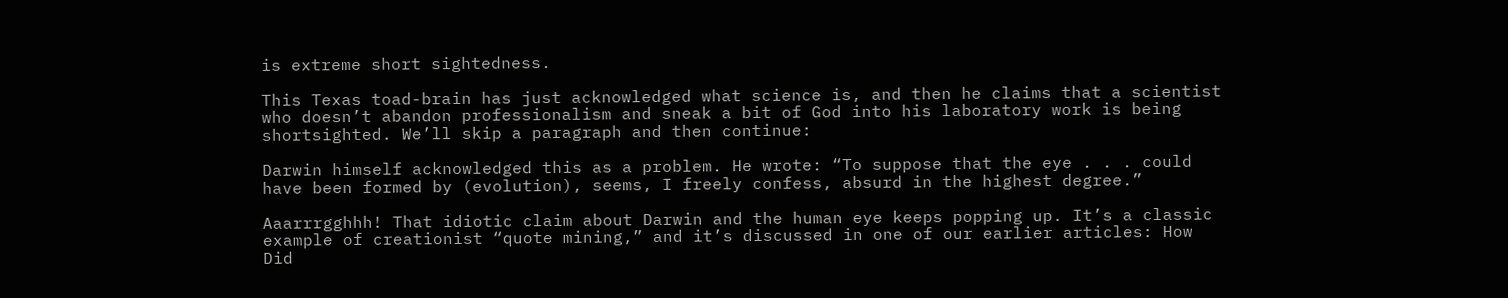is extreme short sightedness.

This Texas toad-brain has just acknowledged what science is, and then he claims that a scientist who doesn’t abandon professionalism and sneak a bit of God into his laboratory work is being shortsighted. We’ll skip a paragraph and then continue:

Darwin himself acknowledged this as a problem. He wrote: “To suppose that the eye . . . could have been formed by (evolution), seems, I freely confess, absurd in the highest degree.”

Aaarrrgghhh! That idiotic claim about Darwin and the human eye keeps popping up. It’s a classic example of creationist “quote mining,” and it’s discussed in one of our earlier articles: How Did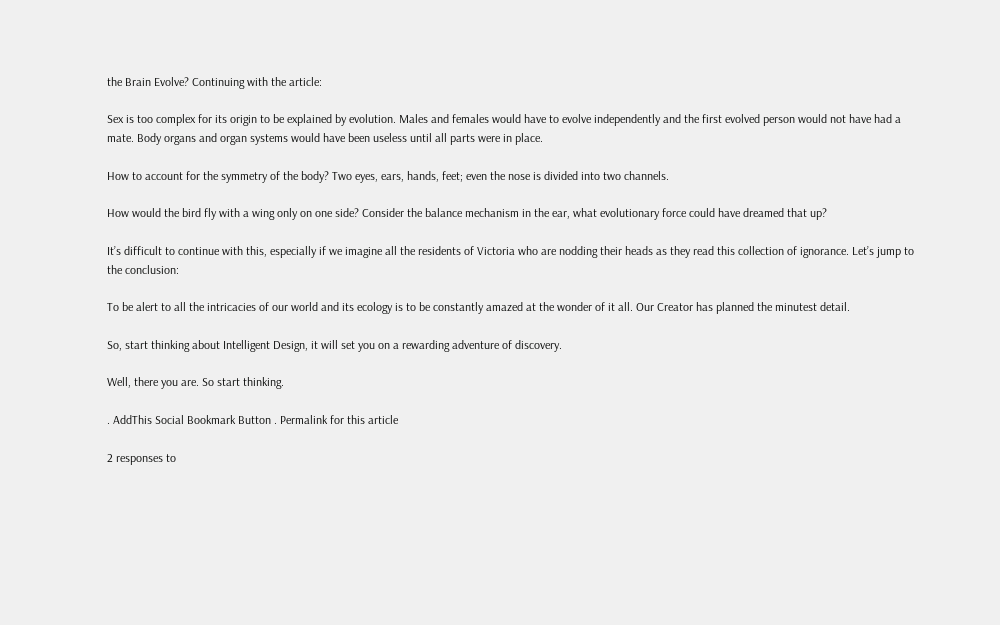the Brain Evolve? Continuing with the article:

Sex is too complex for its origin to be explained by evolution. Males and females would have to evolve independently and the first evolved person would not have had a mate. Body organs and organ systems would have been useless until all parts were in place.

How to account for the symmetry of the body? Two eyes, ears, hands, feet; even the nose is divided into two channels.

How would the bird fly with a wing only on one side? Consider the balance mechanism in the ear, what evolutionary force could have dreamed that up?

It’s difficult to continue with this, especially if we imagine all the residents of Victoria who are nodding their heads as they read this collection of ignorance. Let’s jump to the conclusion:

To be alert to all the intricacies of our world and its ecology is to be constantly amazed at the wonder of it all. Our Creator has planned the minutest detail.

So, start thinking about Intelligent Design, it will set you on a rewarding adventure of discovery.

Well, there you are. So start thinking.

. AddThis Social Bookmark Button . Permalink for this article

2 responses to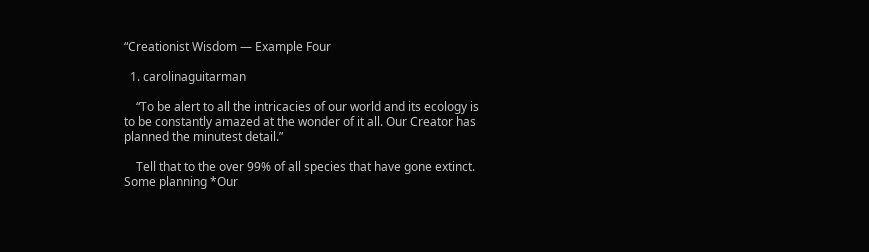“Creationist Wisdom — Example Four

  1. carolinaguitarman

    “To be alert to all the intricacies of our world and its ecology is to be constantly amazed at the wonder of it all. Our Creator has planned the minutest detail.”

    Tell that to the over 99% of all species that have gone extinct. Some planning *Our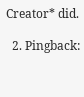Creator* did.

  2. Pingback: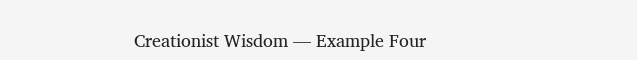Creationist Wisdom — Example Four